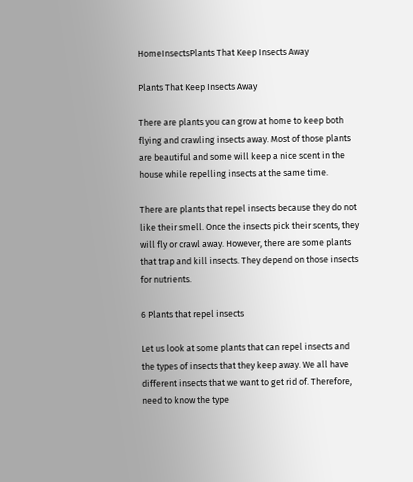HomeInsectsPlants That Keep Insects Away

Plants That Keep Insects Away

There are plants you can grow at home to keep both flying and crawling insects away. Most of those plants are beautiful and some will keep a nice scent in the house while repelling insects at the same time.

There are plants that repel insects because they do not like their smell. Once the insects pick their scents, they will fly or crawl away. However, there are some plants that trap and kill insects. They depend on those insects for nutrients.

6 Plants that repel insects

Let us look at some plants that can repel insects and the types of insects that they keep away. We all have different insects that we want to get rid of. Therefore, need to know the type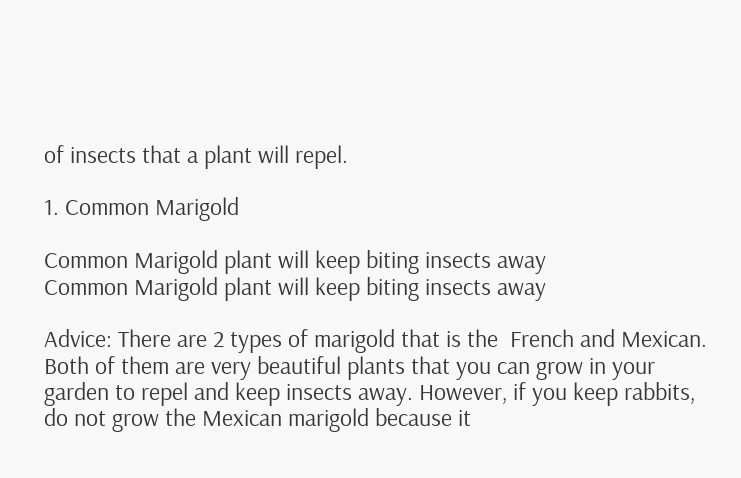of insects that a plant will repel.

1. Common Marigold

Common Marigold plant will keep biting insects away
Common Marigold plant will keep biting insects away

Advice: There are 2 types of marigold that is the  French and Mexican. Both of them are very beautiful plants that you can grow in your garden to repel and keep insects away. However, if you keep rabbits, do not grow the Mexican marigold because it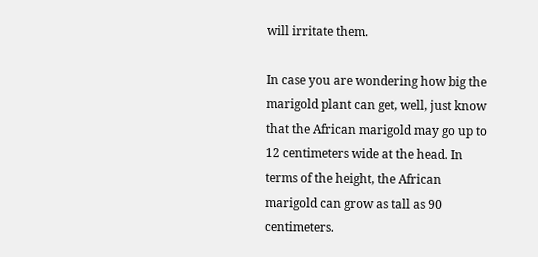will irritate them.

In case you are wondering how big the marigold plant can get, well, just know that the African marigold may go up to 12 centimeters wide at the head. In terms of the height, the African marigold can grow as tall as 90 centimeters.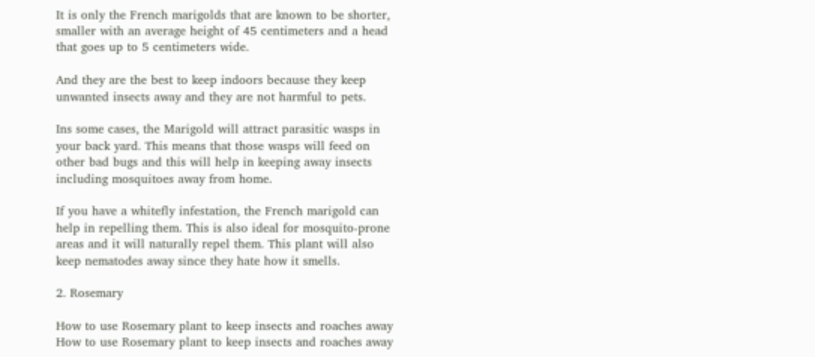It is only the French marigolds that are known to be shorter, smaller with an average height of 45 centimeters and a head that goes up to 5 centimeters wide.

And they are the best to keep indoors because they keep unwanted insects away and they are not harmful to pets.

Ins some cases, the Marigold will attract parasitic wasps in your back yard. This means that those wasps will feed on other bad bugs and this will help in keeping away insects including mosquitoes away from home.

If you have a whitefly infestation, the French marigold can help in repelling them. This is also ideal for mosquito-prone areas and it will naturally repel them. This plant will also keep nematodes away since they hate how it smells.

2. Rosemary

How to use Rosemary plant to keep insects and roaches away
How to use Rosemary plant to keep insects and roaches away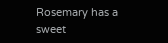Rosemary has a sweet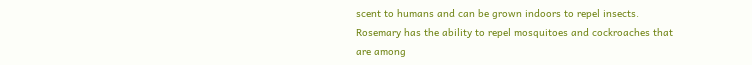scent to humans and can be grown indoors to repel insects. Rosemary has the ability to repel mosquitoes and cockroaches that are among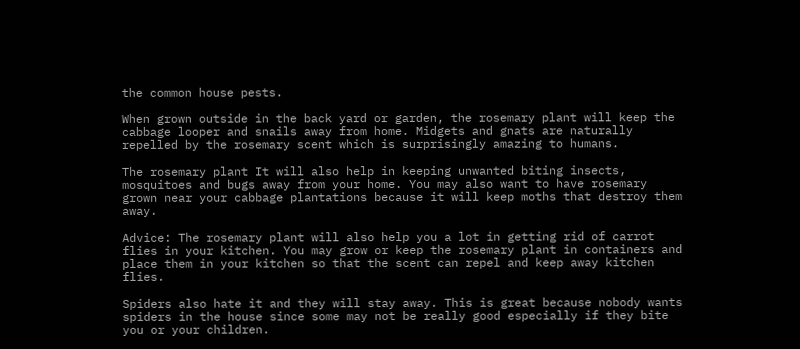the common house pests.

When grown outside in the back yard or garden, the rosemary plant will keep the cabbage looper and snails away from home. Midgets and gnats are naturally repelled by the rosemary scent which is surprisingly amazing to humans.

The rosemary plant It will also help in keeping unwanted biting insects, mosquitoes and bugs away from your home. You may also want to have rosemary grown near your cabbage plantations because it will keep moths that destroy them away.

Advice: The rosemary plant will also help you a lot in getting rid of carrot flies in your kitchen. You may grow or keep the rosemary plant in containers and place them in your kitchen so that the scent can repel and keep away kitchen flies.

Spiders also hate it and they will stay away. This is great because nobody wants spiders in the house since some may not be really good especially if they bite you or your children.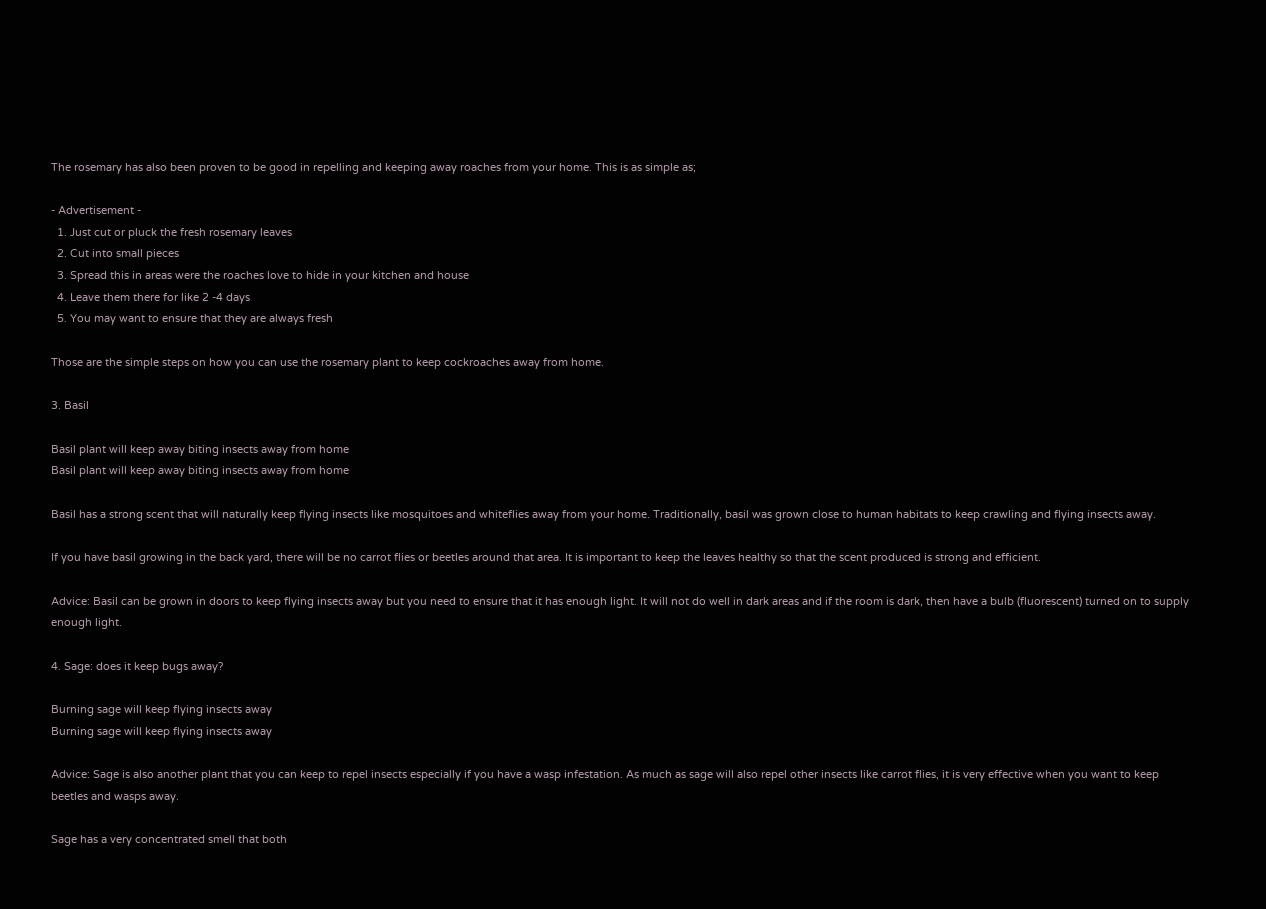The rosemary has also been proven to be good in repelling and keeping away roaches from your home. This is as simple as;

- Advertisement -
  1. Just cut or pluck the fresh rosemary leaves
  2. Cut into small pieces
  3. Spread this in areas were the roaches love to hide in your kitchen and house
  4. Leave them there for like 2 -4 days
  5. You may want to ensure that they are always fresh

Those are the simple steps on how you can use the rosemary plant to keep cockroaches away from home.

3. Basil

Basil plant will keep away biting insects away from home
Basil plant will keep away biting insects away from home

Basil has a strong scent that will naturally keep flying insects like mosquitoes and whiteflies away from your home. Traditionally, basil was grown close to human habitats to keep crawling and flying insects away.

If you have basil growing in the back yard, there will be no carrot flies or beetles around that area. It is important to keep the leaves healthy so that the scent produced is strong and efficient.

Advice: Basil can be grown in doors to keep flying insects away but you need to ensure that it has enough light. It will not do well in dark areas and if the room is dark, then have a bulb (fluorescent) turned on to supply enough light.

4. Sage: does it keep bugs away?

Burning sage will keep flying insects away
Burning sage will keep flying insects away

Advice: Sage is also another plant that you can keep to repel insects especially if you have a wasp infestation. As much as sage will also repel other insects like carrot flies, it is very effective when you want to keep beetles and wasps away.

Sage has a very concentrated smell that both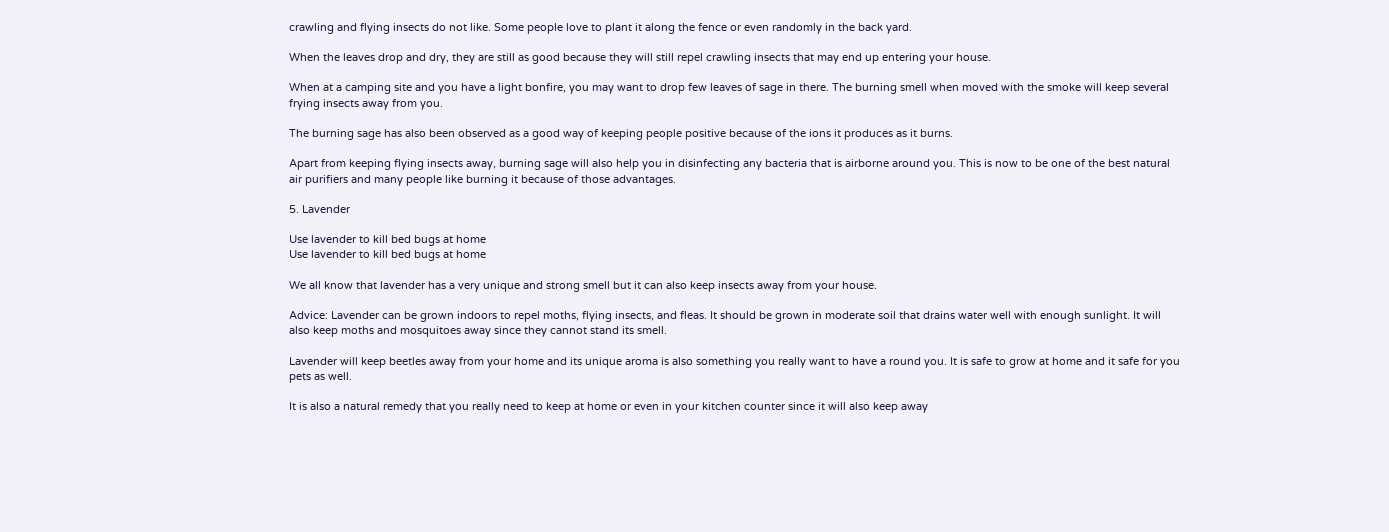crawling and flying insects do not like. Some people love to plant it along the fence or even randomly in the back yard.

When the leaves drop and dry, they are still as good because they will still repel crawling insects that may end up entering your house.

When at a camping site and you have a light bonfire, you may want to drop few leaves of sage in there. The burning smell when moved with the smoke will keep several frying insects away from you.

The burning sage has also been observed as a good way of keeping people positive because of the ions it produces as it burns.

Apart from keeping flying insects away, burning sage will also help you in disinfecting any bacteria that is airborne around you. This is now to be one of the best natural air purifiers and many people like burning it because of those advantages.

5. Lavender

Use lavender to kill bed bugs at home
Use lavender to kill bed bugs at home

We all know that lavender has a very unique and strong smell but it can also keep insects away from your house.

Advice: Lavender can be grown indoors to repel moths, flying insects, and fleas. It should be grown in moderate soil that drains water well with enough sunlight. It will also keep moths and mosquitoes away since they cannot stand its smell.

Lavender will keep beetles away from your home and its unique aroma is also something you really want to have a round you. It is safe to grow at home and it safe for you pets as well.

It is also a natural remedy that you really need to keep at home or even in your kitchen counter since it will also keep away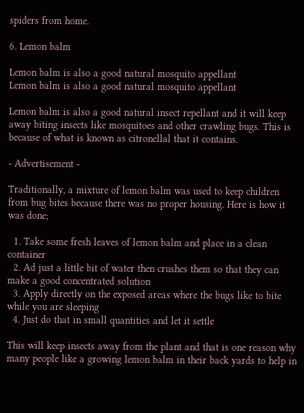spiders from home.

6. Lemon balm

Lemon balm is also a good natural mosquito appellant
Lemon balm is also a good natural mosquito appellant

Lemon balm is also a good natural insect repellant and it will keep away biting insects like mosquitoes and other crawling bugs. This is because of what is known as citronellal that it contains.

- Advertisement -

Traditionally, a mixture of lemon balm was used to keep children from bug bites because there was no proper housing. Here is how it was done;

  1. Take some fresh leaves of lemon balm and place in a clean container
  2. Ad just a little bit of water then crushes them so that they can make a good concentrated solution
  3. Apply directly on the exposed areas where the bugs like to bite while you are sleeping
  4. Just do that in small quantities and let it settle

This will keep insects away from the plant and that is one reason why many people like a growing lemon balm in their back yards to help in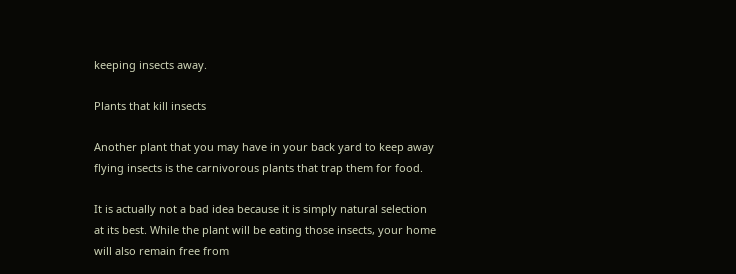keeping insects away.

Plants that kill insects

Another plant that you may have in your back yard to keep away flying insects is the carnivorous plants that trap them for food.

It is actually not a bad idea because it is simply natural selection at its best. While the plant will be eating those insects, your home will also remain free from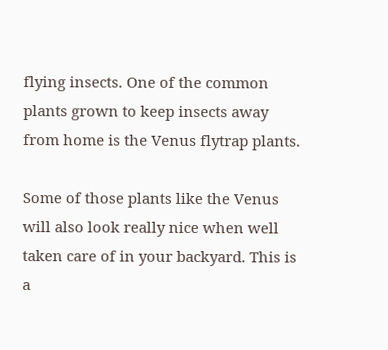flying insects. One of the common plants grown to keep insects away from home is the Venus flytrap plants.

Some of those plants like the Venus will also look really nice when well taken care of in your backyard. This is a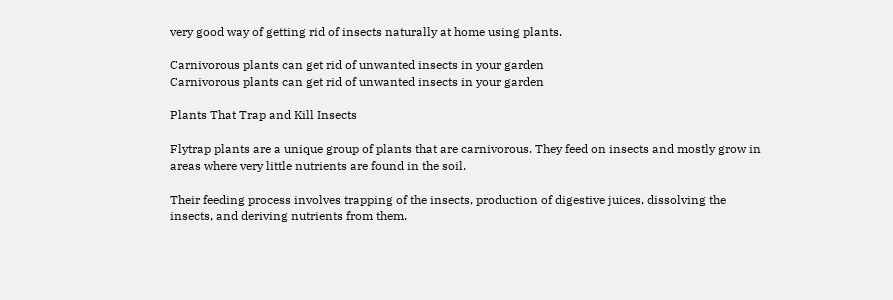very good way of getting rid of insects naturally at home using plants.

Carnivorous plants can get rid of unwanted insects in your garden
Carnivorous plants can get rid of unwanted insects in your garden

Plants That Trap and Kill Insects

Flytrap plants are a unique group of plants that are carnivorous. They feed on insects and mostly grow in areas where very little nutrients are found in the soil.

Their feeding process involves trapping of the insects, production of digestive juices, dissolving the insects, and deriving nutrients from them.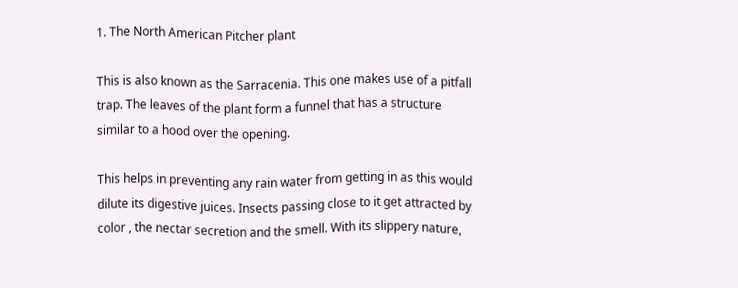1. The North American Pitcher plant

This is also known as the Sarracenia. This one makes use of a pitfall trap. The leaves of the plant form a funnel that has a structure similar to a hood over the opening.

This helps in preventing any rain water from getting in as this would dilute its digestive juices. Insects passing close to it get attracted by color , the nectar secretion and the smell. With its slippery nature,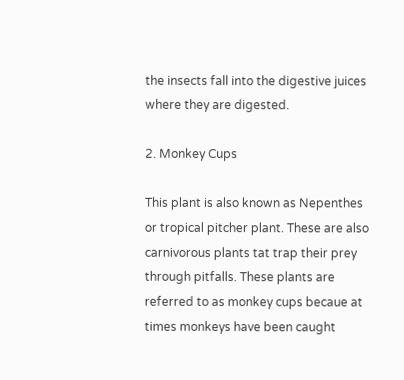the insects fall into the digestive juices where they are digested.

2. Monkey Cups

This plant is also known as Nepenthes or tropical pitcher plant. These are also carnivorous plants tat trap their prey through pitfalls. These plants are referred to as monkey cups becaue at times monkeys have been caught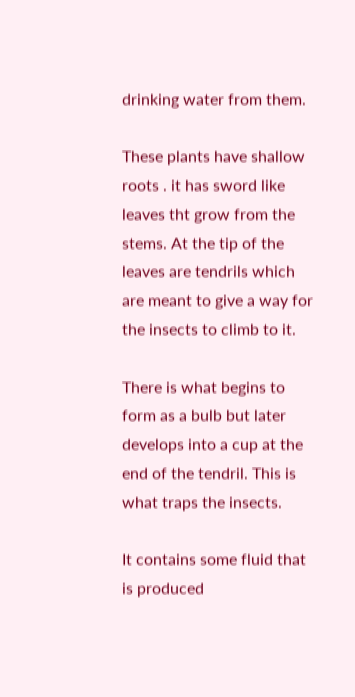drinking water from them.

These plants have shallow roots . it has sword like leaves tht grow from the stems. At the tip of the leaves are tendrils which are meant to give a way for the insects to climb to it.

There is what begins to form as a bulb but later develops into a cup at the end of the tendril. This is what traps the insects.

It contains some fluid that is produced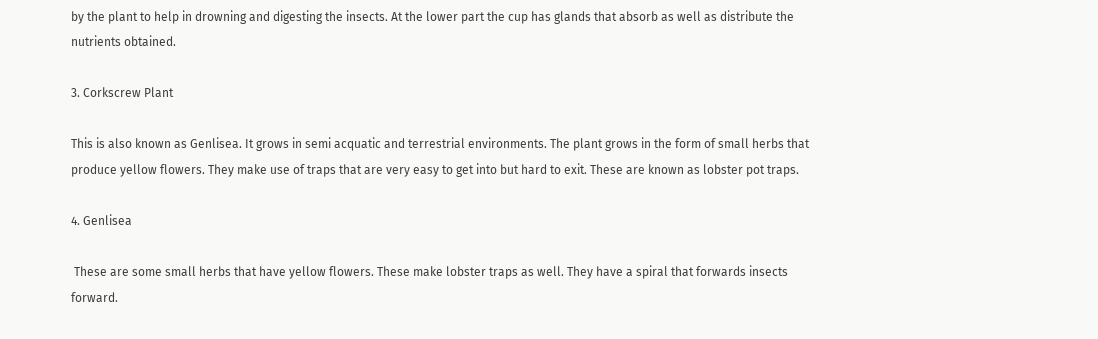by the plant to help in drowning and digesting the insects. At the lower part the cup has glands that absorb as well as distribute the nutrients obtained.

3. Corkscrew Plant

This is also known as Genlisea. It grows in semi acquatic and terrestrial environments. The plant grows in the form of small herbs that produce yellow flowers. They make use of traps that are very easy to get into but hard to exit. These are known as lobster pot traps.

4. Genlisea

 These are some small herbs that have yellow flowers. These make lobster traps as well. They have a spiral that forwards insects forward.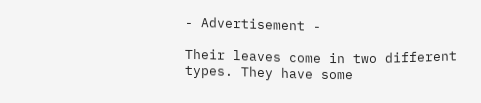- Advertisement -

Their leaves come in two different types. They have some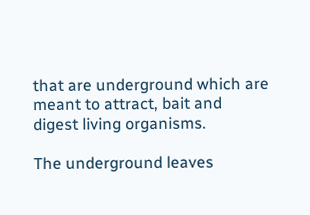that are underground which are meant to attract, bait and digest living organisms.

The underground leaves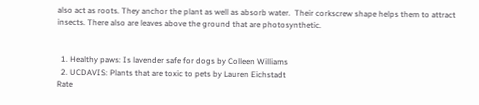also act as roots. They anchor the plant as well as absorb water.  Their corkscrew shape helps them to attract insects. There also are leaves above the ground that are photosynthetic.


  1. Healthy paws: Is lavender safe for dogs by Colleen Williams
  2. UCDAVIS: Plants that are toxic to pets by Lauren Eichstadt
Rate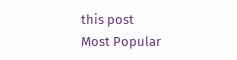this post
Most Popular